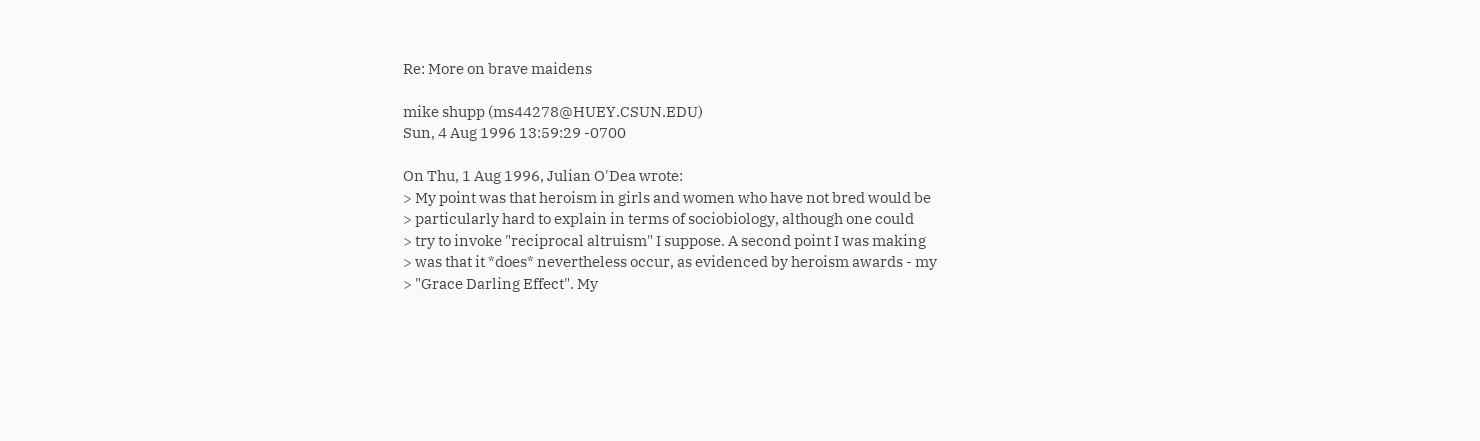Re: More on brave maidens

mike shupp (ms44278@HUEY.CSUN.EDU)
Sun, 4 Aug 1996 13:59:29 -0700

On Thu, 1 Aug 1996, Julian O'Dea wrote:
> My point was that heroism in girls and women who have not bred would be
> particularly hard to explain in terms of sociobiology, although one could
> try to invoke "reciprocal altruism" I suppose. A second point I was making
> was that it *does* nevertheless occur, as evidenced by heroism awards - my
> "Grace Darling Effect". My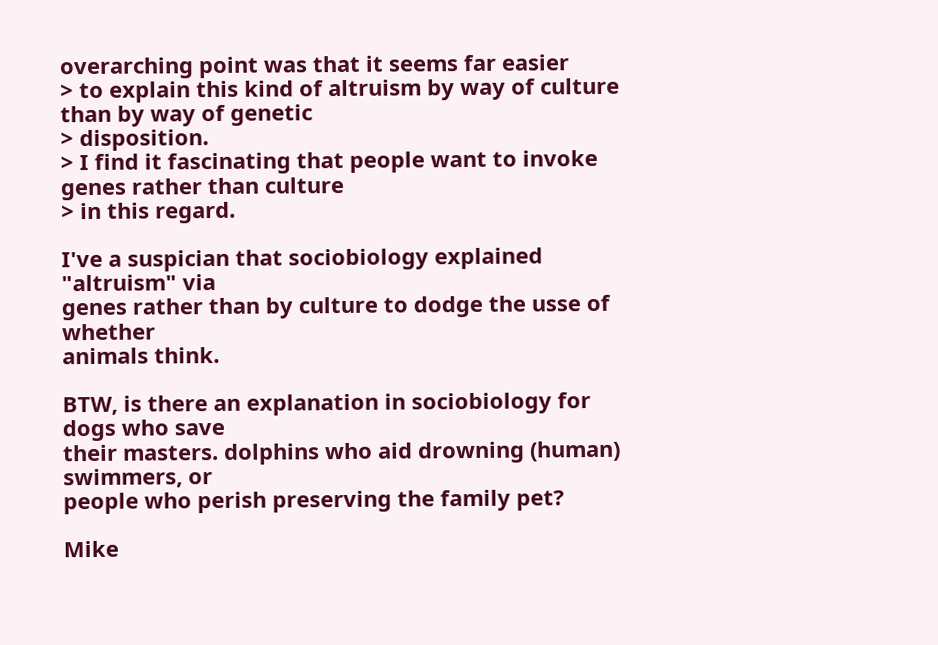overarching point was that it seems far easier
> to explain this kind of altruism by way of culture than by way of genetic
> disposition.
> I find it fascinating that people want to invoke genes rather than culture
> in this regard.

I've a suspician that sociobiology explained "altruism" via
genes rather than by culture to dodge the usse of whether
animals think.

BTW, is there an explanation in sociobiology for dogs who save
their masters. dolphins who aid drowning (human) swimmers, or
people who perish preserving the family pet?

Mike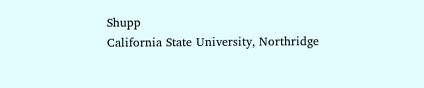Shupp
California State University, Northridge